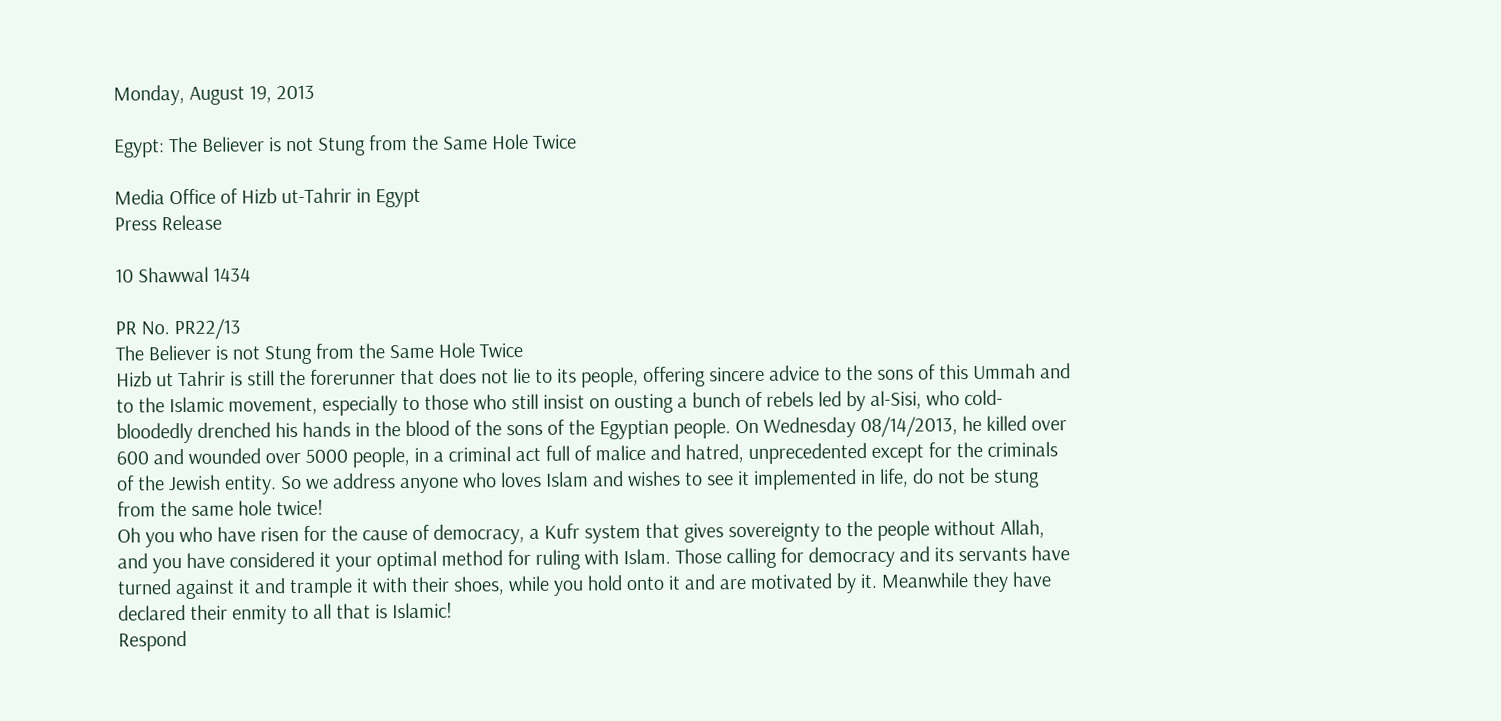Monday, August 19, 2013

Egypt: The Believer is not Stung from the Same Hole Twice

Media Office of Hizb ut-Tahrir in Egypt
Press Release

10 Shawwal 1434

PR No. PR22/13
The Believer is not Stung from the Same Hole Twice
Hizb ut Tahrir is still the forerunner that does not lie to its people, offering sincere advice to the sons of this Ummah and to the Islamic movement, especially to those who still insist on ousting a bunch of rebels led by al-Sisi, who cold-bloodedly drenched his hands in the blood of the sons of the Egyptian people. On Wednesday 08/14/2013, he killed over 600 and wounded over 5000 people, in a criminal act full of malice and hatred, unprecedented except for the criminals of the Jewish entity. So we address anyone who loves Islam and wishes to see it implemented in life, do not be stung from the same hole twice!
Oh you who have risen for the cause of democracy, a Kufr system that gives sovereignty to the people without Allah, and you have considered it your optimal method for ruling with Islam. Those calling for democracy and its servants have turned against it and trample it with their shoes, while you hold onto it and are motivated by it. Meanwhile they have declared their enmity to all that is Islamic!
Respond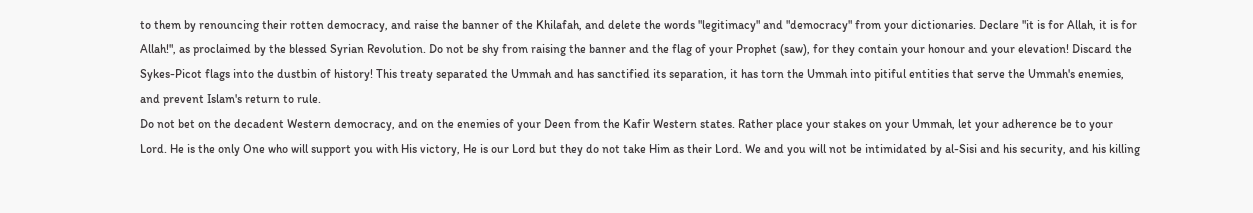to them by renouncing their rotten democracy, and raise the banner of the Khilafah, and delete the words "legitimacy" and "democracy" from your dictionaries. Declare "it is for Allah, it is for Allah!", as proclaimed by the blessed Syrian Revolution. Do not be shy from raising the banner and the flag of your Prophet (saw), for they contain your honour and your elevation! Discard the Sykes-Picot flags into the dustbin of history! This treaty separated the Ummah and has sanctified its separation, it has torn the Ummah into pitiful entities that serve the Ummah's enemies, and prevent Islam's return to rule.
Do not bet on the decadent Western democracy, and on the enemies of your Deen from the Kafir Western states. Rather place your stakes on your Ummah, let your adherence be to your Lord. He is the only One who will support you with His victory, He is our Lord but they do not take Him as their Lord. We and you will not be intimidated by al-Sisi and his security, and his killing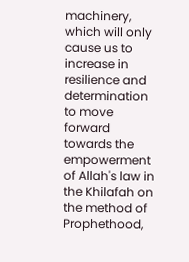machinery, which will only cause us to increase in resilience and determination to move forward towards the empowerment of Allah's law in the Khilafah on the method of Prophethood,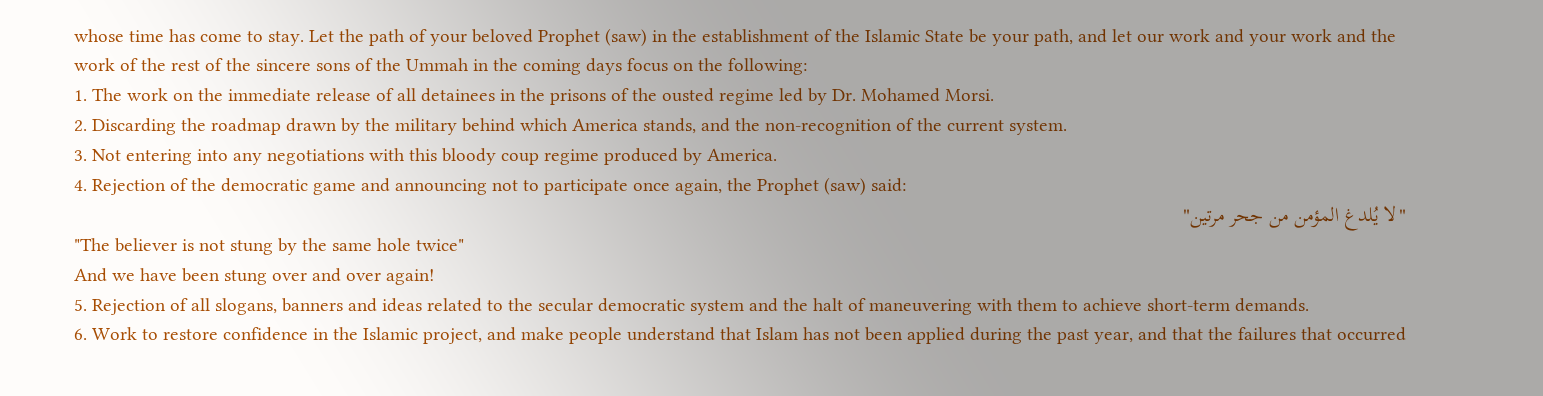whose time has come to stay. Let the path of your beloved Prophet (saw) in the establishment of the Islamic State be your path, and let our work and your work and the work of the rest of the sincere sons of the Ummah in the coming days focus on the following:
1. The work on the immediate release of all detainees in the prisons of the ousted regime led by Dr. Mohamed Morsi.
2. Discarding the roadmap drawn by the military behind which America stands, and the non-recognition of the current system.
3. Not entering into any negotiations with this bloody coup regime produced by America.
4. Rejection of the democratic game and announcing not to participate once again, the Prophet (saw) said:
"لا يُلدغ المؤمن من جحر مرتين"
"The believer is not stung by the same hole twice"
And we have been stung over and over again!
5. Rejection of all slogans, banners and ideas related to the secular democratic system and the halt of maneuvering with them to achieve short-term demands.
6. Work to restore confidence in the Islamic project, and make people understand that Islam has not been applied during the past year, and that the failures that occurred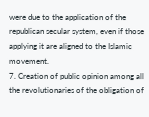were due to the application of the republican secular system, even if those applying it are aligned to the Islamic movement.
7. Creation of public opinion among all the revolutionaries of the obligation of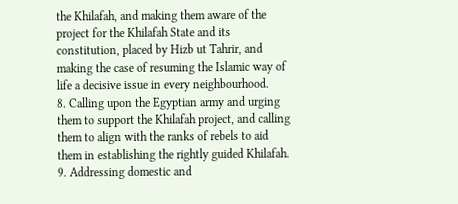the Khilafah, and making them aware of the project for the Khilafah State and its constitution, placed by Hizb ut Tahrir, and making the case of resuming the Islamic way of life a decisive issue in every neighbourhood.
8. Calling upon the Egyptian army and urging them to support the Khilafah project, and calling them to align with the ranks of rebels to aid them in establishing the rightly guided Khilafah.
9. Addressing domestic and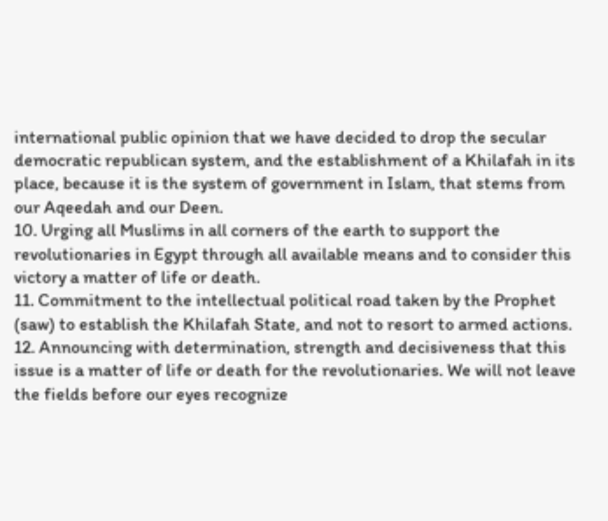international public opinion that we have decided to drop the secular democratic republican system, and the establishment of a Khilafah in its place, because it is the system of government in Islam, that stems from our Aqeedah and our Deen.
10. Urging all Muslims in all corners of the earth to support the revolutionaries in Egypt through all available means and to consider this victory a matter of life or death.
11. Commitment to the intellectual political road taken by the Prophet (saw) to establish the Khilafah State, and not to resort to armed actions.
12. Announcing with determination, strength and decisiveness that this issue is a matter of life or death for the revolutionaries. We will not leave the fields before our eyes recognize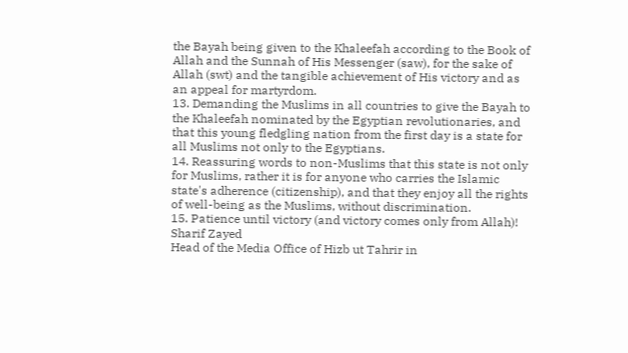the Bayah being given to the Khaleefah according to the Book of Allah and the Sunnah of His Messenger (saw), for the sake of Allah (swt) and the tangible achievement of His victory and as an appeal for martyrdom.
13. Demanding the Muslims in all countries to give the Bayah to the Khaleefah nominated by the Egyptian revolutionaries, and that this young fledgling nation from the first day is a state for all Muslims not only to the Egyptians.
14. Reassuring words to non-Muslims that this state is not only for Muslims, rather it is for anyone who carries the Islamic state's adherence (citizenship), and that they enjoy all the rights of well-being as the Muslims, without discrimination.
15. Patience until victory (and victory comes only from Allah)!
Sharif Zayed
Head of the Media Office of Hizb ut Tahrir in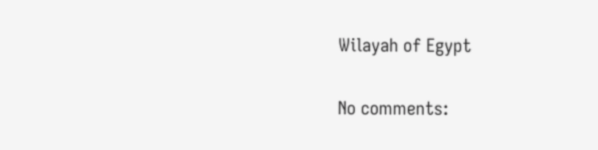Wilayah of Egypt

No comments: